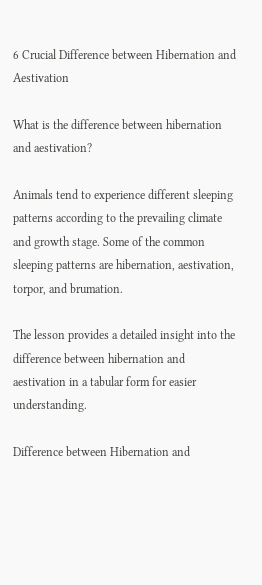6 Crucial Difference between Hibernation and Aestivation

What is the difference between hibernation and aestivation?

Animals tend to experience different sleeping patterns according to the prevailing climate and growth stage. Some of the common sleeping patterns are hibernation, aestivation, torpor, and brumation.

The lesson provides a detailed insight into the difference between hibernation and aestivation in a tabular form for easier understanding.

Difference between Hibernation and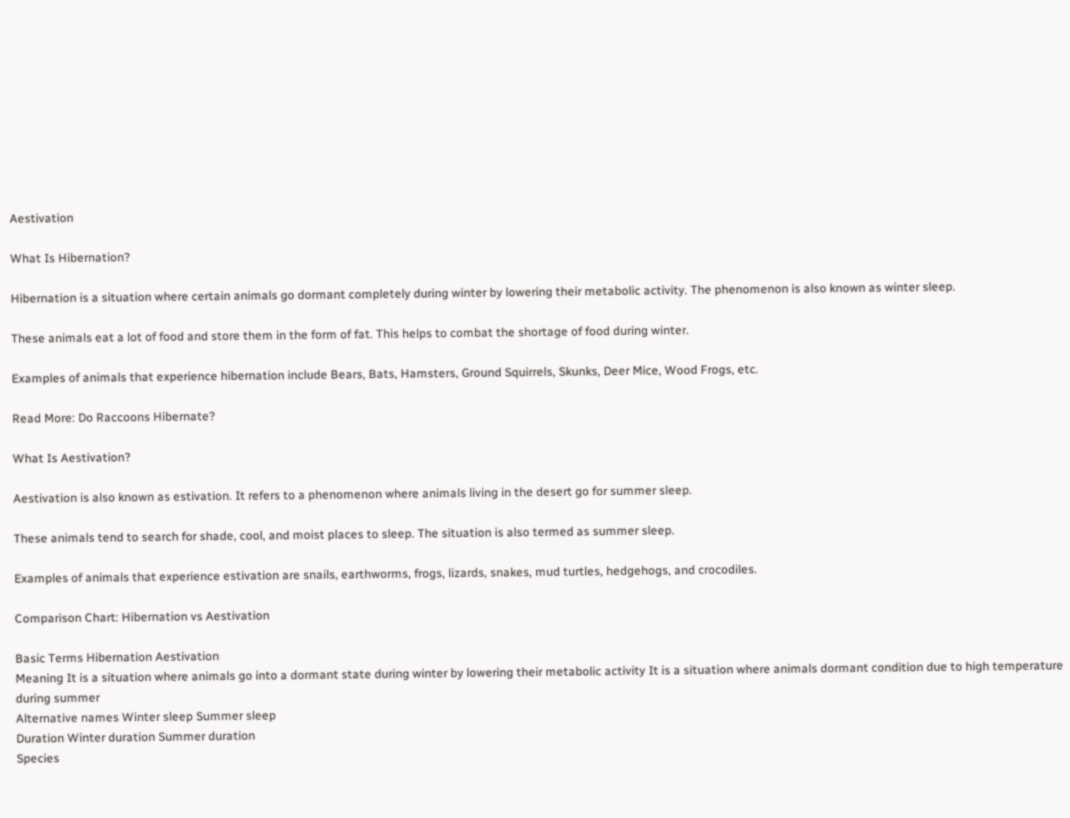Aestivation

What Is Hibernation?

Hibernation is a situation where certain animals go dormant completely during winter by lowering their metabolic activity. The phenomenon is also known as winter sleep.

These animals eat a lot of food and store them in the form of fat. This helps to combat the shortage of food during winter.

Examples of animals that experience hibernation include Bears, Bats, Hamsters, Ground Squirrels, Skunks, Deer Mice, Wood Frogs, etc.

Read More: Do Raccoons Hibernate?

What Is Aestivation?

Aestivation is also known as estivation. It refers to a phenomenon where animals living in the desert go for summer sleep.

These animals tend to search for shade, cool, and moist places to sleep. The situation is also termed as summer sleep.

Examples of animals that experience estivation are snails, earthworms, frogs, lizards, snakes, mud turtles, hedgehogs, and crocodiles.

Comparison Chart: Hibernation vs Aestivation

Basic Terms Hibernation Aestivation
Meaning It is a situation where animals go into a dormant state during winter by lowering their metabolic activity It is a situation where animals dormant condition due to high temperature during summer
Alternative names Winter sleep Summer sleep
Duration Winter duration Summer duration
Species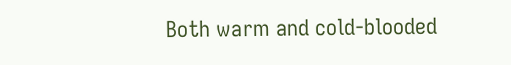Both warm and cold-blooded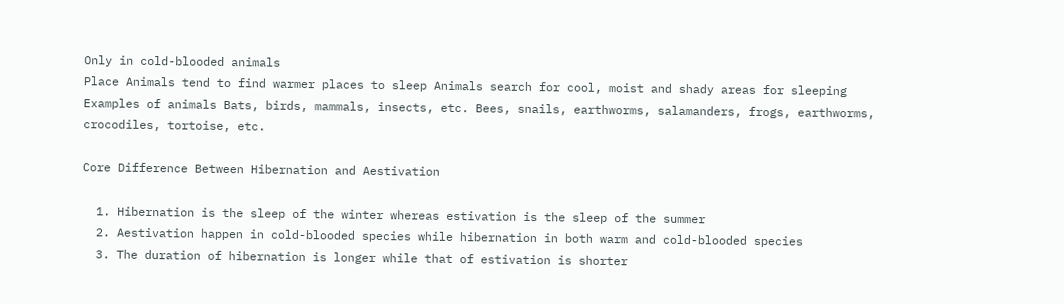Only in cold-blooded animals
Place Animals tend to find warmer places to sleep Animals search for cool, moist and shady areas for sleeping
Examples of animals Bats, birds, mammals, insects, etc. Bees, snails, earthworms, salamanders, frogs, earthworms, crocodiles, tortoise, etc.

Core Difference Between Hibernation and Aestivation

  1. Hibernation is the sleep of the winter whereas estivation is the sleep of the summer
  2. Aestivation happen in cold-blooded species while hibernation in both warm and cold-blooded species
  3. The duration of hibernation is longer while that of estivation is shorter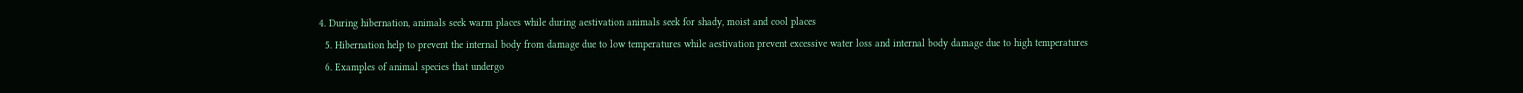4. During hibernation, animals seek warm places while during aestivation animals seek for shady, moist and cool places
  5. Hibernation help to prevent the internal body from damage due to low temperatures while aestivation prevent excessive water loss and internal body damage due to high temperatures
  6. Examples of animal species that undergo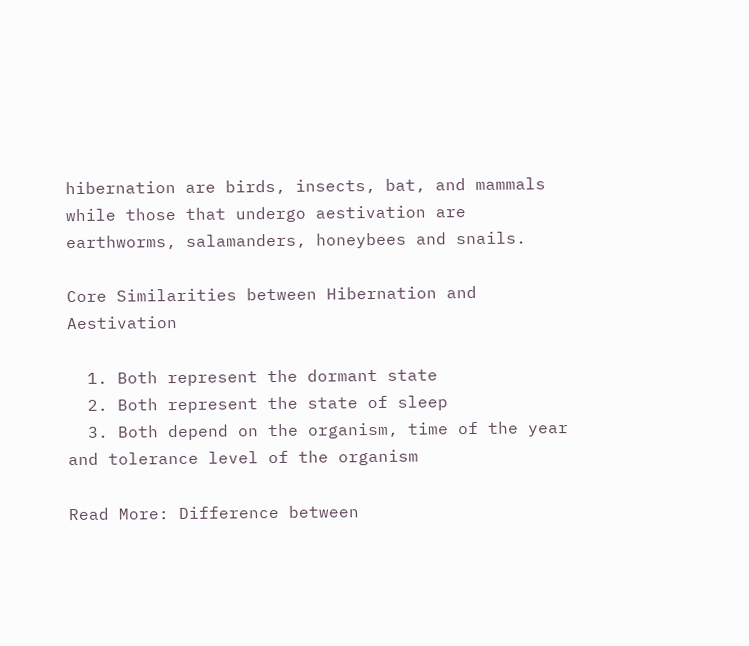hibernation are birds, insects, bat, and mammals while those that undergo aestivation are earthworms, salamanders, honeybees and snails.

Core Similarities between Hibernation and Aestivation

  1. Both represent the dormant state
  2. Both represent the state of sleep
  3. Both depend on the organism, time of the year and tolerance level of the organism

Read More: Difference between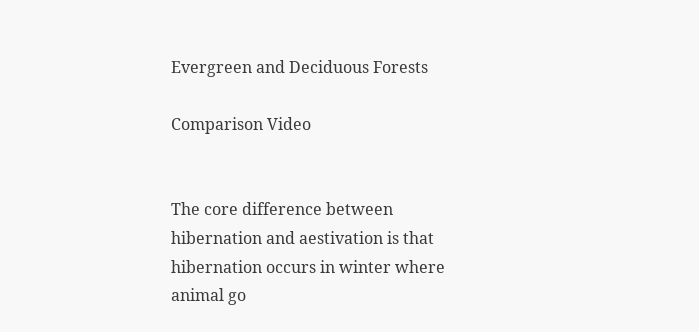Evergreen and Deciduous Forests

Comparison Video


The core difference between hibernation and aestivation is that hibernation occurs in winter where animal go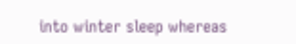into winter sleep whereas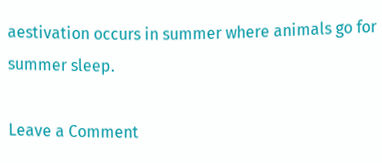aestivation occurs in summer where animals go for summer sleep.

Leave a Comment